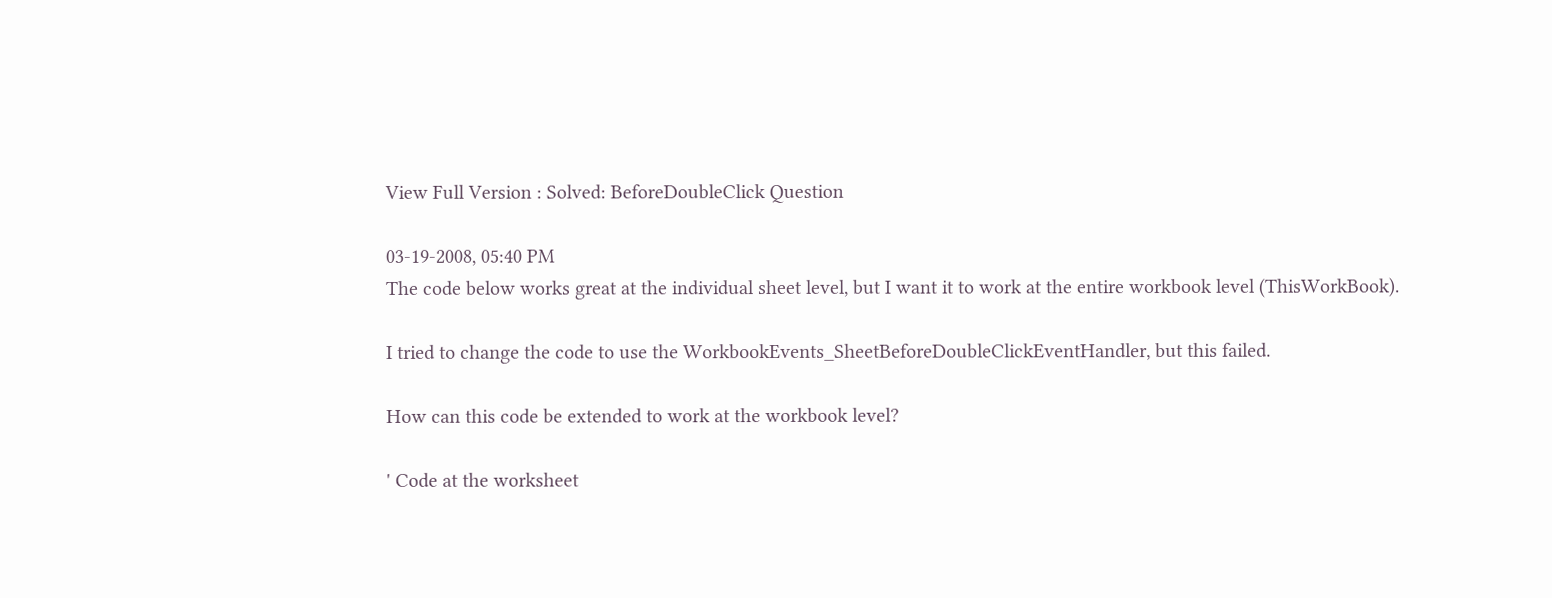View Full Version : Solved: BeforeDoubleClick Question

03-19-2008, 05:40 PM
The code below works great at the individual sheet level, but I want it to work at the entire workbook level (ThisWorkBook).

I tried to change the code to use the WorkbookEvents_SheetBeforeDoubleClickEventHandler, but this failed.

How can this code be extended to work at the workbook level?

' Code at the worksheet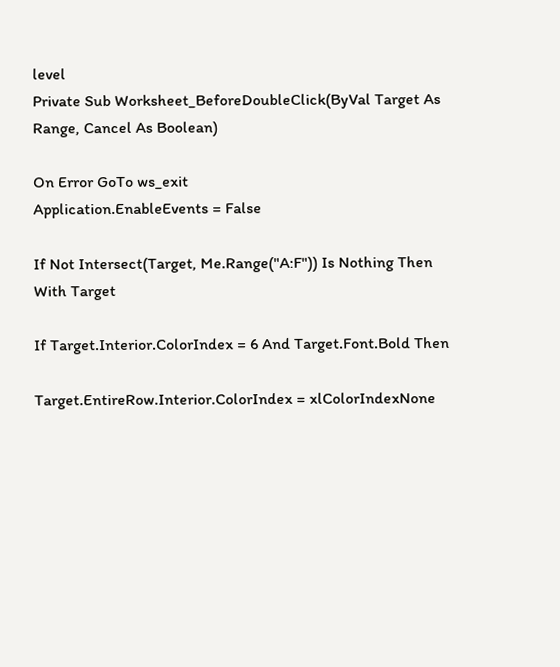level
Private Sub Worksheet_BeforeDoubleClick(ByVal Target As Range, Cancel As Boolean)

On Error GoTo ws_exit
Application.EnableEvents = False

If Not Intersect(Target, Me.Range("A:F")) Is Nothing Then
With Target

If Target.Interior.ColorIndex = 6 And Target.Font.Bold Then

Target.EntireRow.Interior.ColorIndex = xlColorIndexNone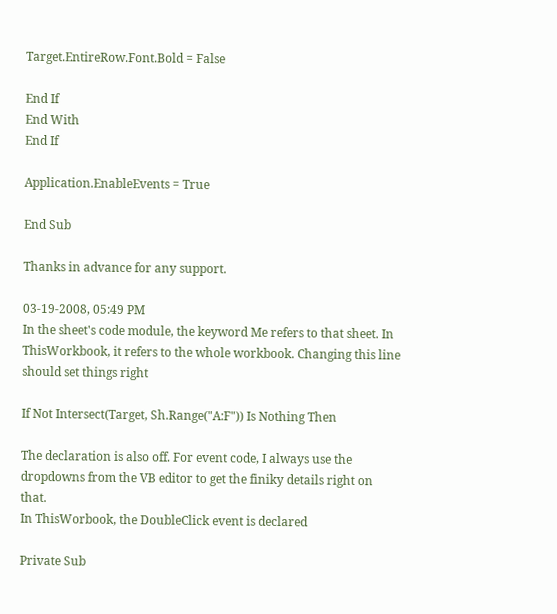Target.EntireRow.Font.Bold = False

End If
End With
End If

Application.EnableEvents = True

End Sub

Thanks in advance for any support.

03-19-2008, 05:49 PM
In the sheet's code module, the keyword Me refers to that sheet. In ThisWorkbook, it refers to the whole workbook. Changing this line should set things right

If Not Intersect(Target, Sh.Range("A:F")) Is Nothing Then

The declaration is also off. For event code, I always use the dropdowns from the VB editor to get the finiky details right on that.
In ThisWorbook, the DoubleClick event is declared

Private Sub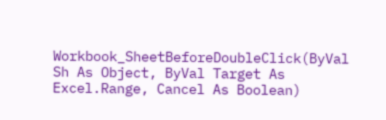Workbook_SheetBeforeDoubleClick(ByVal Sh As Object, ByVal Target As Excel.Range, Cancel As Boolean)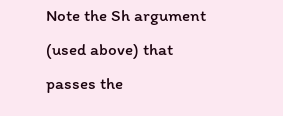Note the Sh argument (used above) that passes the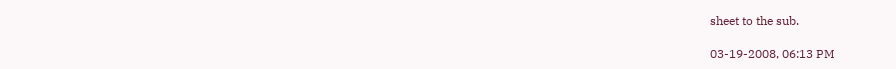sheet to the sub.

03-19-2008, 06:13 PM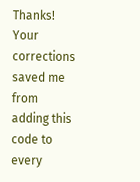Thanks! Your corrections saved me from adding this code to every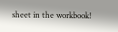sheet in the workbook!